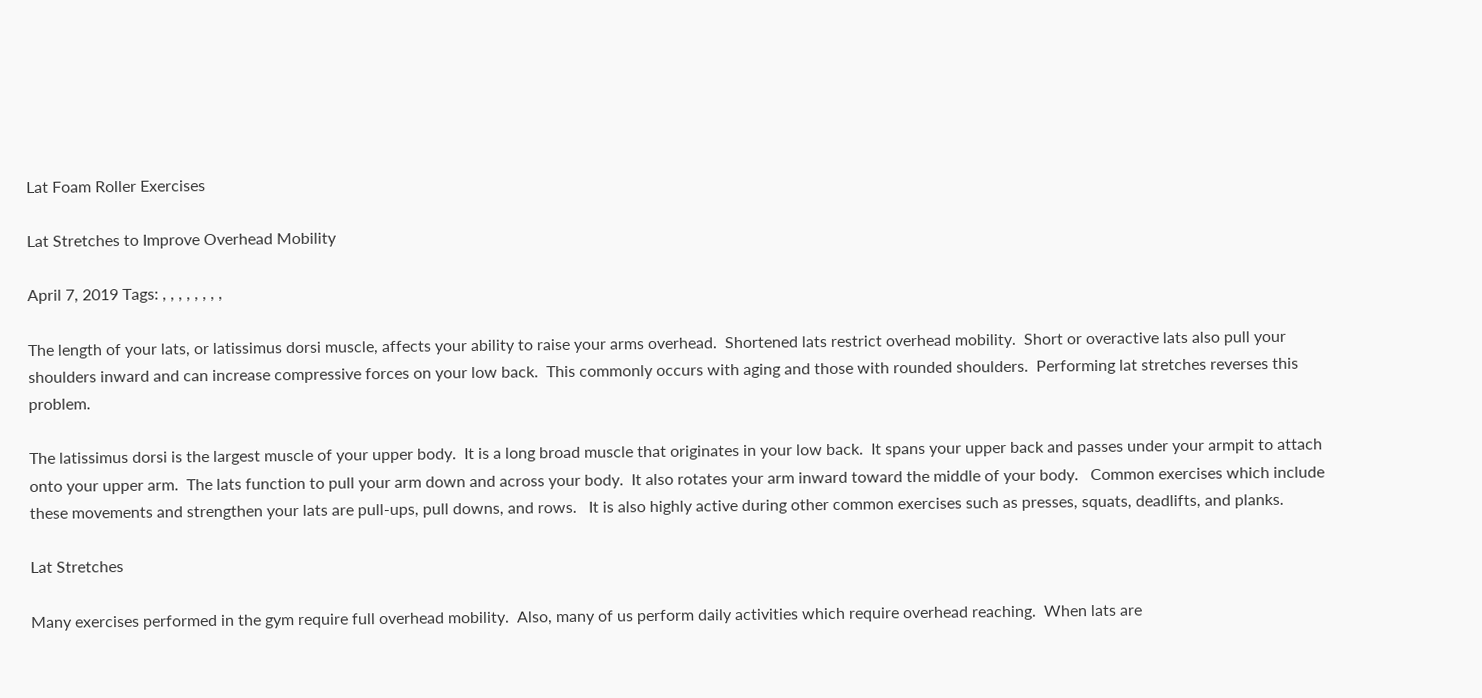Lat Foam Roller Exercises

Lat Stretches to Improve Overhead Mobility

April 7, 2019 Tags: , , , , , , , ,

The length of your lats, or latissimus dorsi muscle, affects your ability to raise your arms overhead.  Shortened lats restrict overhead mobility.  Short or overactive lats also pull your shoulders inward and can increase compressive forces on your low back.  This commonly occurs with aging and those with rounded shoulders.  Performing lat stretches reverses this problem.

The latissimus dorsi is the largest muscle of your upper body.  It is a long broad muscle that originates in your low back.  It spans your upper back and passes under your armpit to attach onto your upper arm.  The lats function to pull your arm down and across your body.  It also rotates your arm inward toward the middle of your body.   Common exercises which include these movements and strengthen your lats are pull-ups, pull downs, and rows.   It is also highly active during other common exercises such as presses, squats, deadlifts, and planks.

Lat Stretches

Many exercises performed in the gym require full overhead mobility.  Also, many of us perform daily activities which require overhead reaching.  When lats are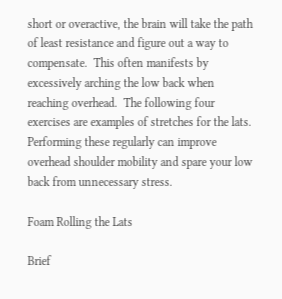short or overactive, the brain will take the path of least resistance and figure out a way to compensate.  This often manifests by excessively arching the low back when reaching overhead.  The following four exercises are examples of stretches for the lats.  Performing these regularly can improve overhead shoulder mobility and spare your low back from unnecessary stress.

Foam Rolling the Lats

Brief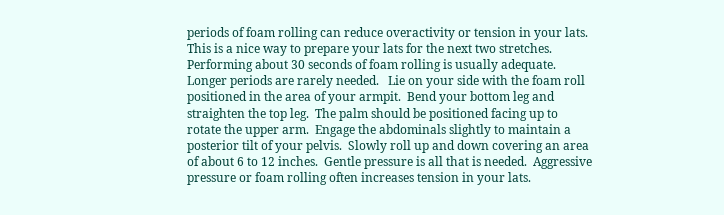periods of foam rolling can reduce overactivity or tension in your lats.  This is a nice way to prepare your lats for the next two stretches.  Performing about 30 seconds of foam rolling is usually adequate.  Longer periods are rarely needed.   Lie on your side with the foam roll positioned in the area of your armpit.  Bend your bottom leg and straighten the top leg.  The palm should be positioned facing up to rotate the upper arm.  Engage the abdominals slightly to maintain a posterior tilt of your pelvis.  Slowly roll up and down covering an area of about 6 to 12 inches.  Gentle pressure is all that is needed.  Aggressive pressure or foam rolling often increases tension in your lats.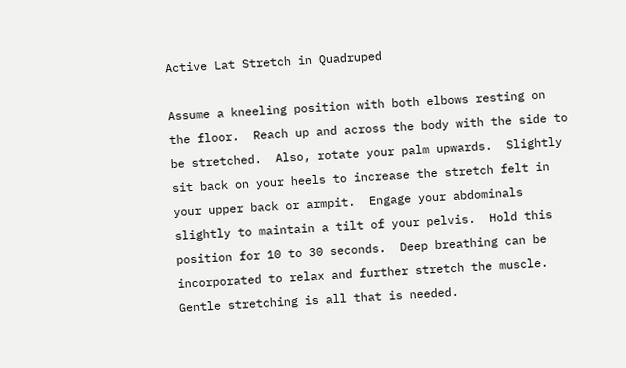Active Lat Stretch in Quadruped

Assume a kneeling position with both elbows resting on the floor.  Reach up and across the body with the side to be stretched.  Also, rotate your palm upwards.  Slightly sit back on your heels to increase the stretch felt in your upper back or armpit.  Engage your abdominals slightly to maintain a tilt of your pelvis.  Hold this position for 10 to 30 seconds.  Deep breathing can be incorporated to relax and further stretch the muscle.  Gentle stretching is all that is needed.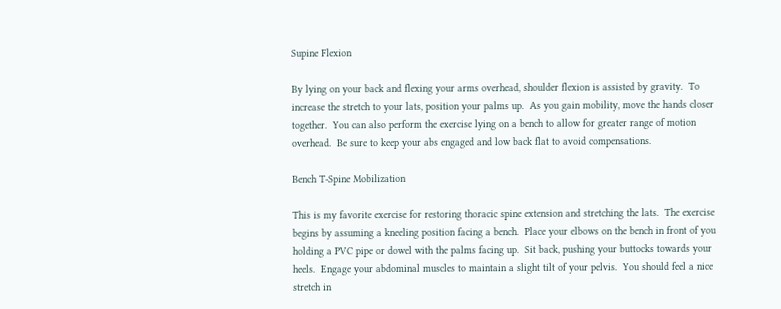Supine Flexion

By lying on your back and flexing your arms overhead, shoulder flexion is assisted by gravity.  To increase the stretch to your lats, position your palms up.  As you gain mobility, move the hands closer together.  You can also perform the exercise lying on a bench to allow for greater range of motion overhead.  Be sure to keep your abs engaged and low back flat to avoid compensations.

Bench T-Spine Mobilization

This is my favorite exercise for restoring thoracic spine extension and stretching the lats.  The exercise begins by assuming a kneeling position facing a bench.  Place your elbows on the bench in front of you holding a PVC pipe or dowel with the palms facing up.  Sit back, pushing your buttocks towards your heels.  Engage your abdominal muscles to maintain a slight tilt of your pelvis.  You should feel a nice stretch in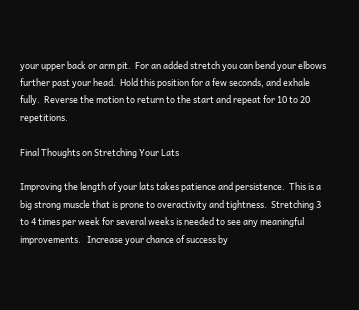your upper back or arm pit.  For an added stretch you can bend your elbows further past your head.  Hold this position for a few seconds, and exhale fully.  Reverse the motion to return to the start and repeat for 10 to 20 repetitions.

Final Thoughts on Stretching Your Lats

Improving the length of your lats takes patience and persistence.  This is a big strong muscle that is prone to overactivity and tightness.  Stretching 3 to 4 times per week for several weeks is needed to see any meaningful improvements.   Increase your chance of success by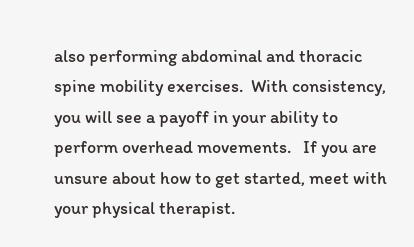also performing abdominal and thoracic spine mobility exercises.  With consistency, you will see a payoff in your ability to perform overhead movements.   If you are unsure about how to get started, meet with your physical therapist.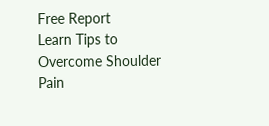Free Report
Learn Tips to Overcome Shoulder Pain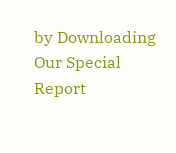by Downloading Our Special Report